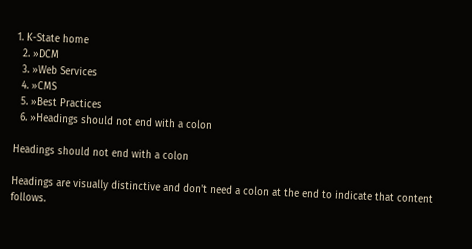1. K-State home
  2. »DCM
  3. »Web Services
  4. »CMS
  5. »Best Practices
  6. »Headings should not end with a colon

Headings should not end with a colon

Headings are visually distinctive and don't need a colon at the end to indicate that content follows.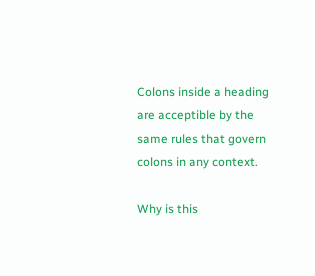Colons inside a heading are acceptible by the same rules that govern colons in any context.

Why is this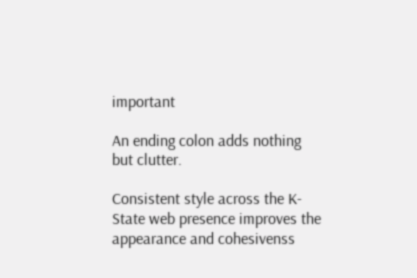important

An ending colon adds nothing but clutter.

Consistent style across the K-State web presence improves the appearance and cohesivenss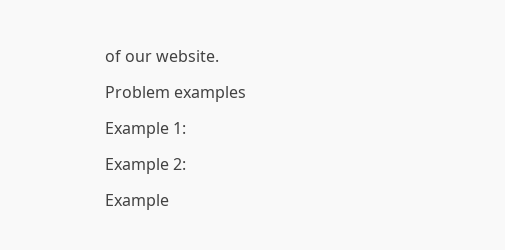of our website.

Problem examples

Example 1:

Example 2:

Example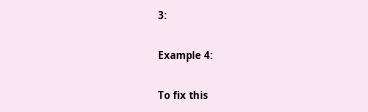3:

Example 4:

To fix this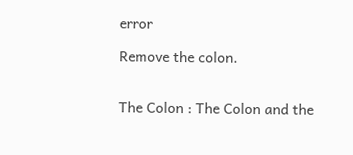error

Remove the colon.


The Colon : The Colon and the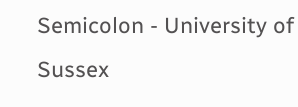Semicolon - University of Sussex